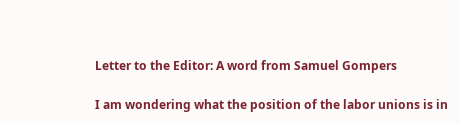Letter to the Editor: A word from Samuel Gompers

I am wondering what the position of the labor unions is in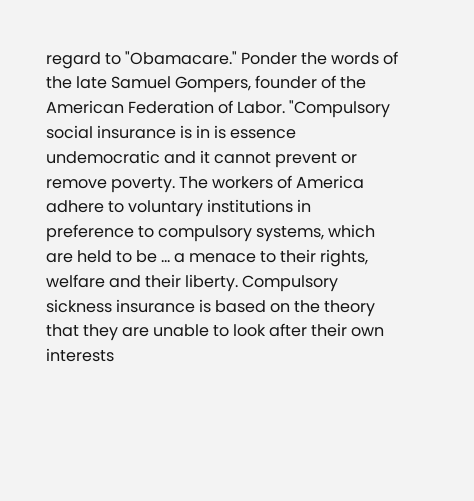regard to "Obamacare." Ponder the words of the late Samuel Gompers, founder of the American Federation of Labor. "Compulsory social insurance is in is essence undemocratic and it cannot prevent or remove poverty. The workers of America adhere to voluntary institutions in preference to compulsory systems, which are held to be ... a menace to their rights, welfare and their liberty. Compulsory sickness insurance is based on the theory that they are unable to look after their own interests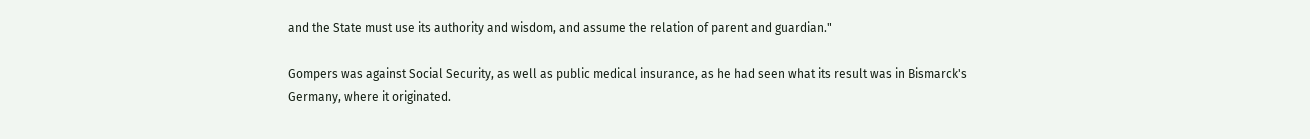and the State must use its authority and wisdom, and assume the relation of parent and guardian."

Gompers was against Social Security, as well as public medical insurance, as he had seen what its result was in Bismarck's Germany, where it originated.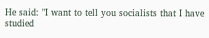He said: "I want to tell you socialists that I have studied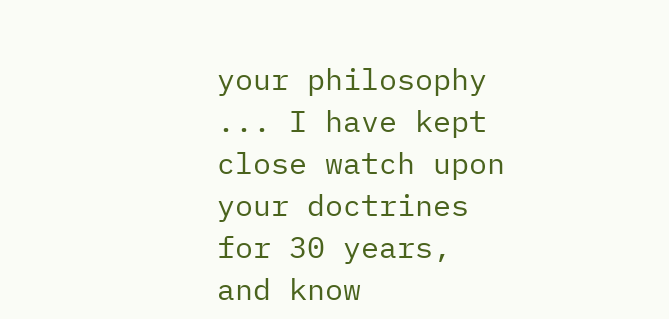your philosophy ... I have kept close watch upon your doctrines for 30 years, and know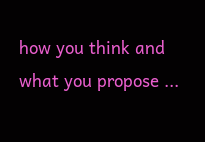how you think and what you propose ...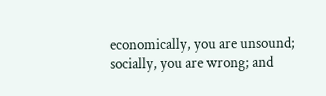economically, you are unsound; socially, you are wrong; and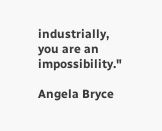industrially, you are an impossibility."

Angela Bryce